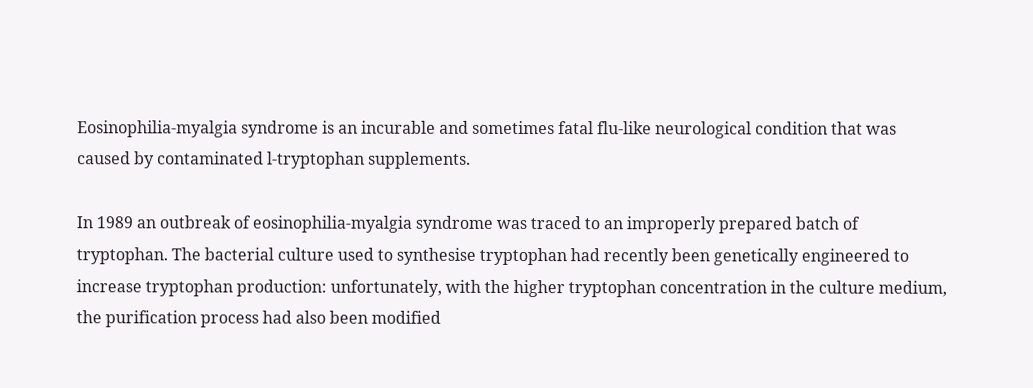Eosinophilia-myalgia syndrome is an incurable and sometimes fatal flu-like neurological condition that was caused by contaminated l-tryptophan supplements.

In 1989 an outbreak of eosinophilia-myalgia syndrome was traced to an improperly prepared batch of tryptophan. The bacterial culture used to synthesise tryptophan had recently been genetically engineered to increase tryptophan production: unfortunately, with the higher tryptophan concentration in the culture medium, the purification process had also been modified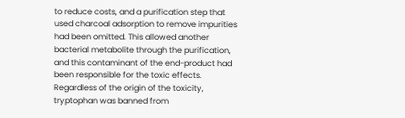to reduce costs, and a purification step that used charcoal adsorption to remove impurities had been omitted. This allowed another bacterial metabolite through the purification, and this contaminant of the end-product had been responsible for the toxic effects. Regardless of the origin of the toxicity, tryptophan was banned from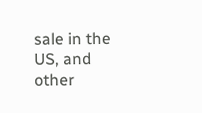sale in the US, and other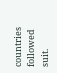countries followed suit.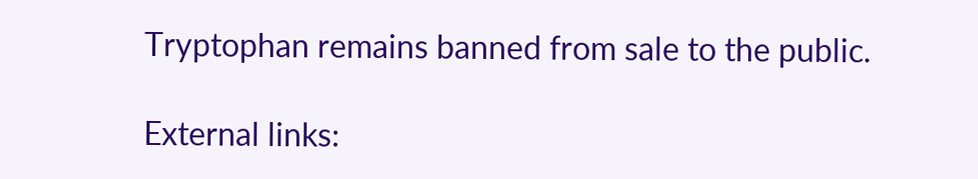Tryptophan remains banned from sale to the public.

External links: